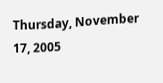Thursday, November 17, 2005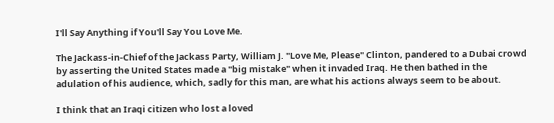I'll Say Anything if You'll Say You Love Me.

The Jackass-in-Chief of the Jackass Party, William J. "Love Me, Please" Clinton, pandered to a Dubai crowd by asserting the United States made a "big mistake" when it invaded Iraq. He then bathed in the adulation of his audience, which, sadly for this man, are what his actions always seem to be about.

I think that an Iraqi citizen who lost a loved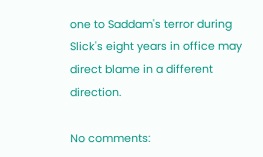one to Saddam's terror during Slick's eight years in office may direct blame in a different direction.

No comments: